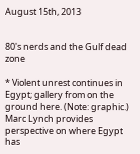August 15th, 2013


80's nerds and the Gulf dead zone

* Violent unrest continues in Egypt; gallery from on the ground here. (Note: graphic.) Marc Lynch provides perspective on where Egypt has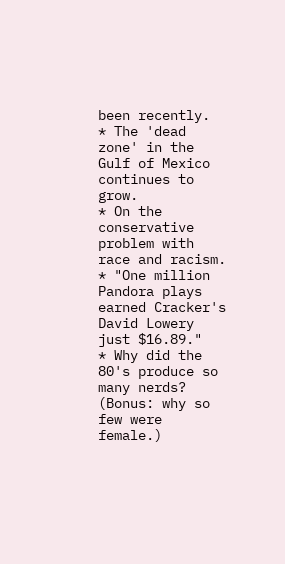been recently.
* The 'dead zone' in the Gulf of Mexico continues to grow.
* On the conservative problem with race and racism.
* "One million Pandora plays earned Cracker's David Lowery just $16.89."
* Why did the 80's produce so many nerds? (Bonus: why so few were female.)